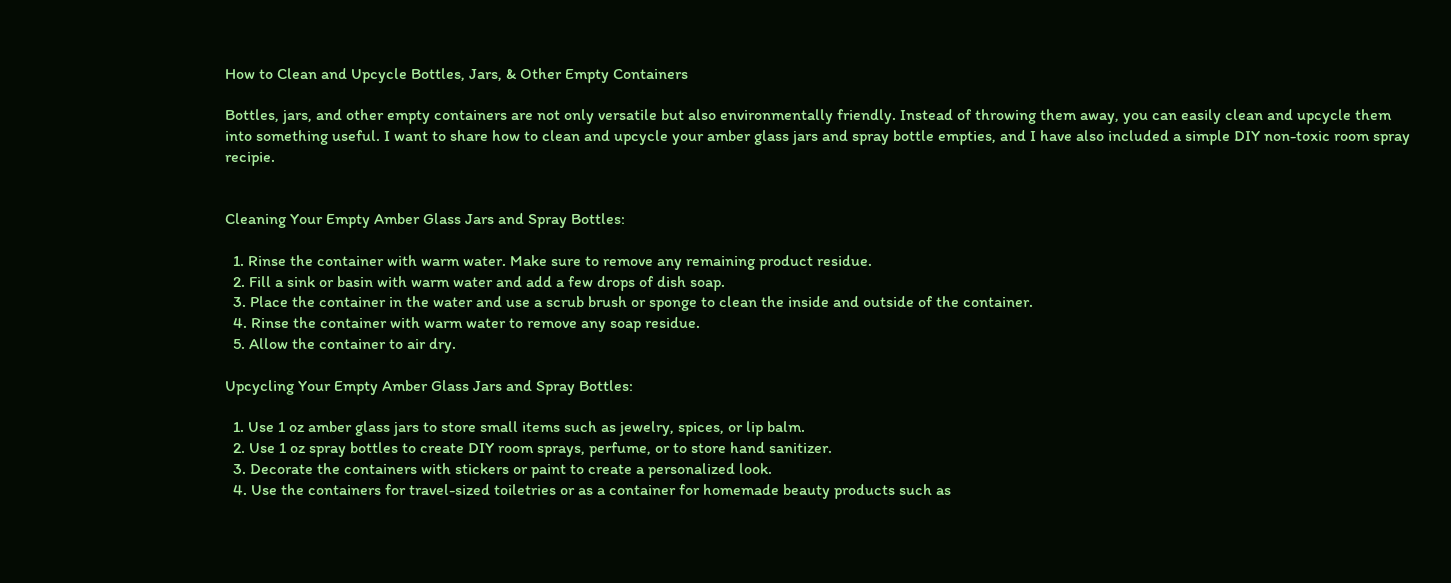How to Clean and Upcycle Bottles, Jars, & Other Empty Containers

Bottles, jars, and other empty containers are not only versatile but also environmentally friendly. Instead of throwing them away, you can easily clean and upcycle them into something useful. I want to share how to clean and upcycle your amber glass jars and spray bottle empties, and I have also included a simple DIY non-toxic room spray recipie.


Cleaning Your Empty Amber Glass Jars and Spray Bottles:

  1. Rinse the container with warm water. Make sure to remove any remaining product residue.
  2. Fill a sink or basin with warm water and add a few drops of dish soap.
  3. Place the container in the water and use a scrub brush or sponge to clean the inside and outside of the container.
  4. Rinse the container with warm water to remove any soap residue.
  5. Allow the container to air dry.

Upcycling Your Empty Amber Glass Jars and Spray Bottles:

  1. Use 1 oz amber glass jars to store small items such as jewelry, spices, or lip balm.
  2. Use 1 oz spray bottles to create DIY room sprays, perfume, or to store hand sanitizer.
  3. Decorate the containers with stickers or paint to create a personalized look.
  4. Use the containers for travel-sized toiletries or as a container for homemade beauty products such as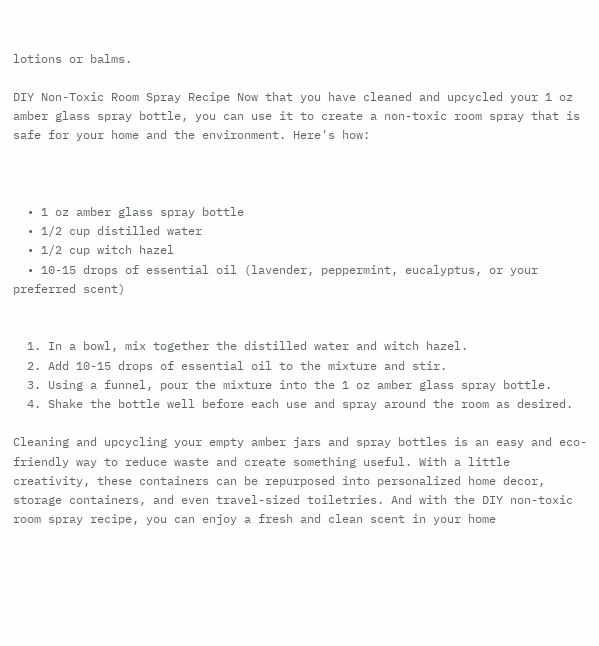lotions or balms.

DIY Non-Toxic Room Spray Recipe Now that you have cleaned and upcycled your 1 oz amber glass spray bottle, you can use it to create a non-toxic room spray that is safe for your home and the environment. Here's how:



  • 1 oz amber glass spray bottle
  • 1/2 cup distilled water
  • 1/2 cup witch hazel
  • 10-15 drops of essential oil (lavender, peppermint, eucalyptus, or your preferred scent)


  1. In a bowl, mix together the distilled water and witch hazel.
  2. Add 10-15 drops of essential oil to the mixture and stir.
  3. Using a funnel, pour the mixture into the 1 oz amber glass spray bottle.
  4. Shake the bottle well before each use and spray around the room as desired.

Cleaning and upcycling your empty amber jars and spray bottles is an easy and eco-friendly way to reduce waste and create something useful. With a little creativity, these containers can be repurposed into personalized home decor, storage containers, and even travel-sized toiletries. And with the DIY non-toxic room spray recipe, you can enjoy a fresh and clean scent in your home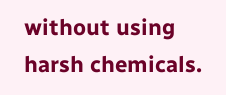without using harsh chemicals.